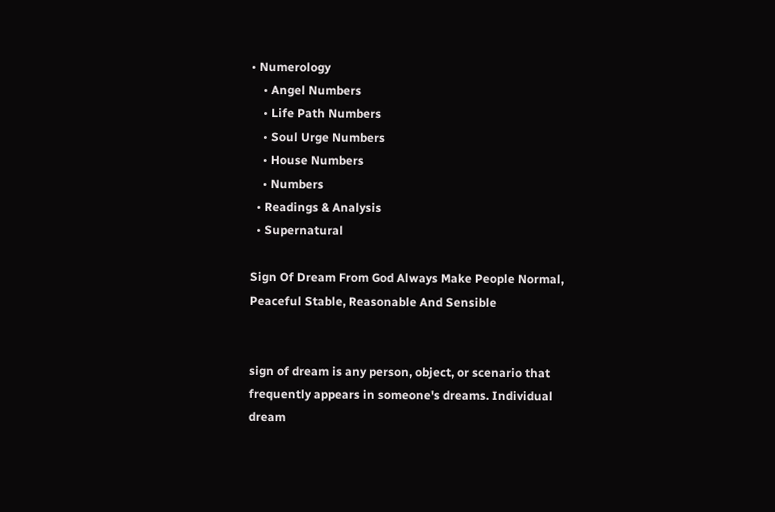• Numerology
    • Angel Numbers
    • Life Path Numbers
    • Soul Urge Numbers
    • House Numbers
    • Numbers
  • Readings & Analysis
  • Supernatural

Sign Of Dream From God Always Make People Normal, Peaceful Stable, Reasonable And Sensible


sign of dream is any person, object, or scenario that frequently appears in someone's dreams. Individual dream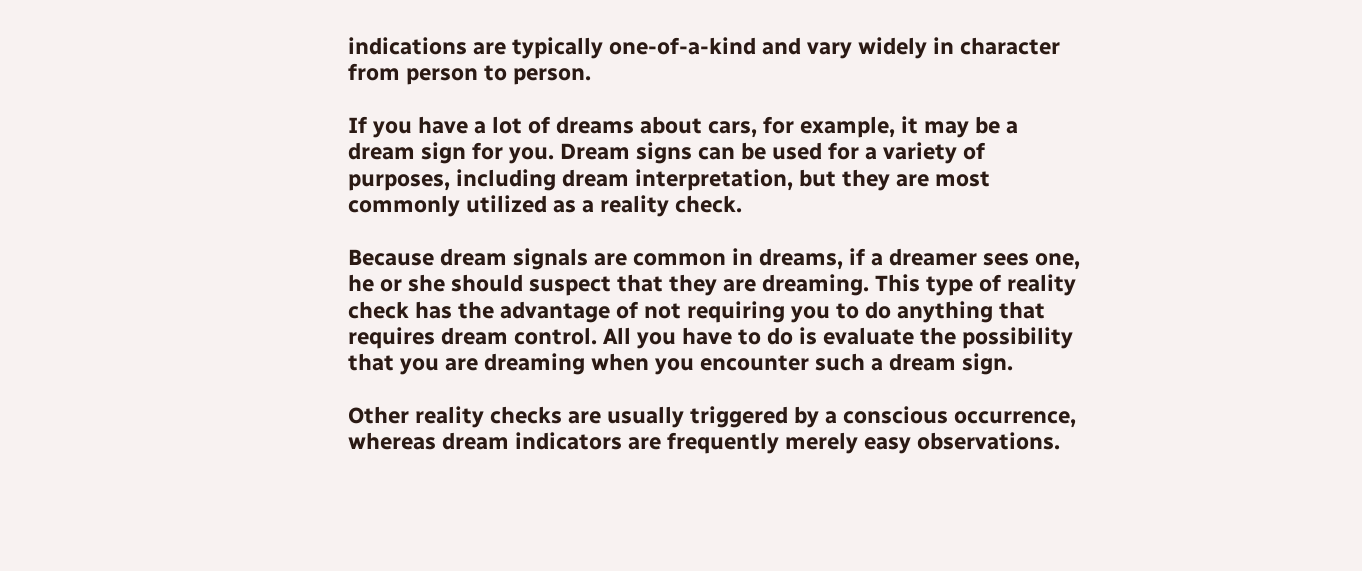indications are typically one-of-a-kind and vary widely in character from person to person.

If you have a lot of dreams about cars, for example, it may be a dream sign for you. Dream signs can be used for a variety of purposes, including dream interpretation, but they are most commonly utilized as a reality check.

Because dream signals are common in dreams, if a dreamer sees one, he or she should suspect that they are dreaming. This type of reality check has the advantage of not requiring you to do anything that requires dream control. All you have to do is evaluate the possibility that you are dreaming when you encounter such a dream sign.

Other reality checks are usually triggered by a conscious occurrence, whereas dream indicators are frequently merely easy observations.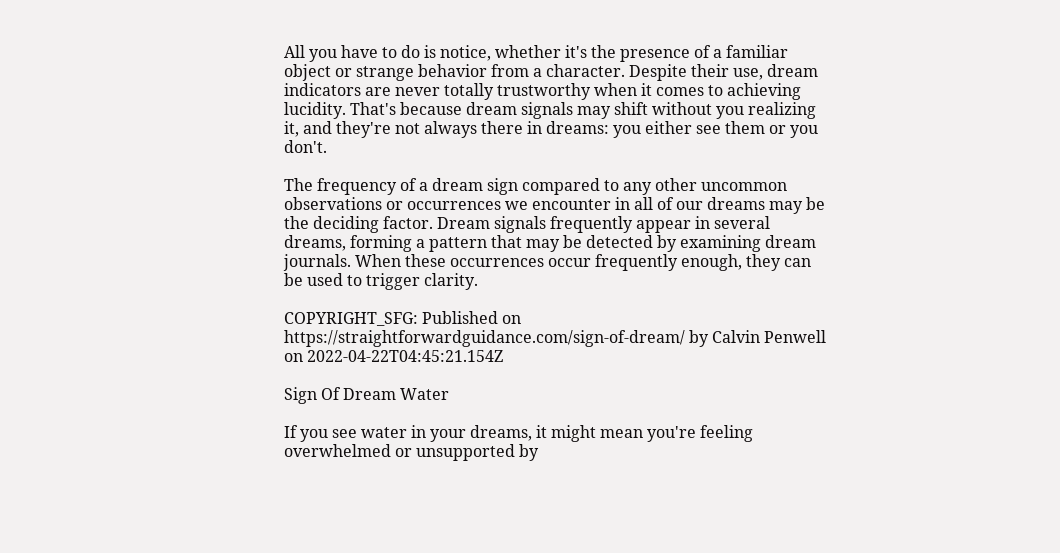All you have to do is notice, whether it's the presence of a familiar object or strange behavior from a character. Despite their use, dream indicators are never totally trustworthy when it comes to achieving lucidity. That's because dream signals may shift without you realizing it, and they're not always there in dreams: you either see them or you don't.

The frequency of a dream sign compared to any other uncommon observations or occurrences we encounter in all of our dreams may be the deciding factor. Dream signals frequently appear in several dreams, forming a pattern that may be detected by examining dream journals. When these occurrences occur frequently enough, they can be used to trigger clarity.

COPYRIGHT_SFG: Published on https://straightforwardguidance.com/sign-of-dream/ by Calvin Penwell on 2022-04-22T04:45:21.154Z

Sign Of Dream Water

If you see water in your dreams, it might mean you're feeling overwhelmed or unsupported by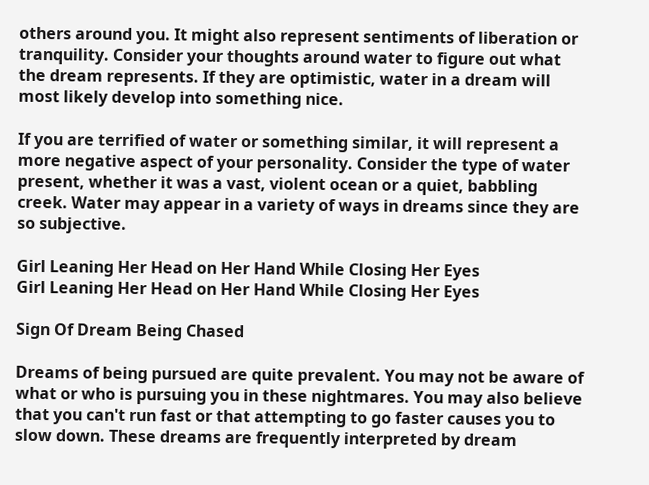others around you. It might also represent sentiments of liberation or tranquility. Consider your thoughts around water to figure out what the dream represents. If they are optimistic, water in a dream will most likely develop into something nice.

If you are terrified of water or something similar, it will represent a more negative aspect of your personality. Consider the type of water present, whether it was a vast, violent ocean or a quiet, babbling creek. Water may appear in a variety of ways in dreams since they are so subjective.

Girl Leaning Her Head on Her Hand While Closing Her Eyes
Girl Leaning Her Head on Her Hand While Closing Her Eyes

Sign Of Dream Being Chased

Dreams of being pursued are quite prevalent. You may not be aware of what or who is pursuing you in these nightmares. You may also believe that you can't run fast or that attempting to go faster causes you to slow down. These dreams are frequently interpreted by dream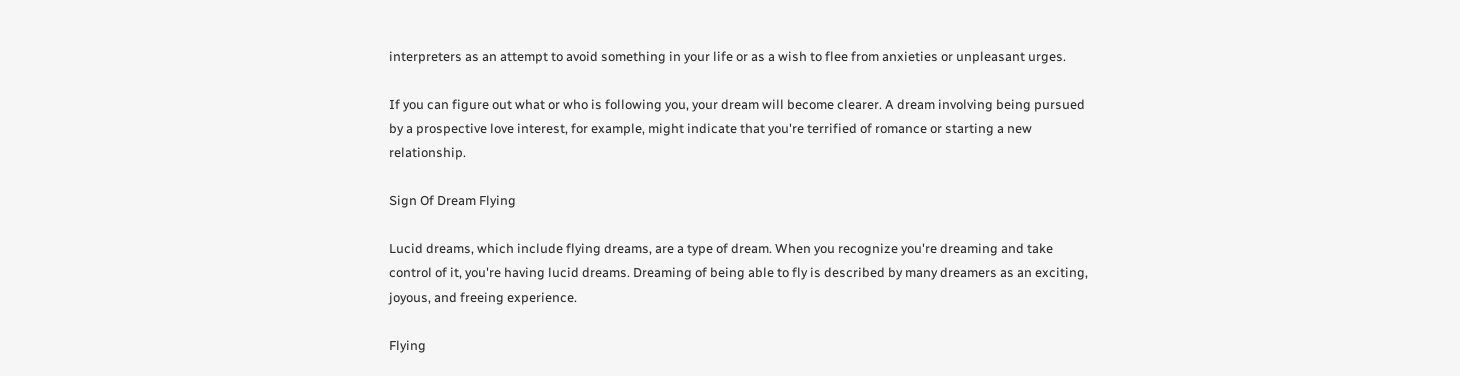interpreters as an attempt to avoid something in your life or as a wish to flee from anxieties or unpleasant urges.

If you can figure out what or who is following you, your dream will become clearer. A dream involving being pursued by a prospective love interest, for example, might indicate that you're terrified of romance or starting a new relationship.

Sign Of Dream Flying

Lucid dreams, which include flying dreams, are a type of dream. When you recognize you're dreaming and take control of it, you're having lucid dreams. Dreaming of being able to fly is described by many dreamers as an exciting, joyous, and freeing experience.

Flying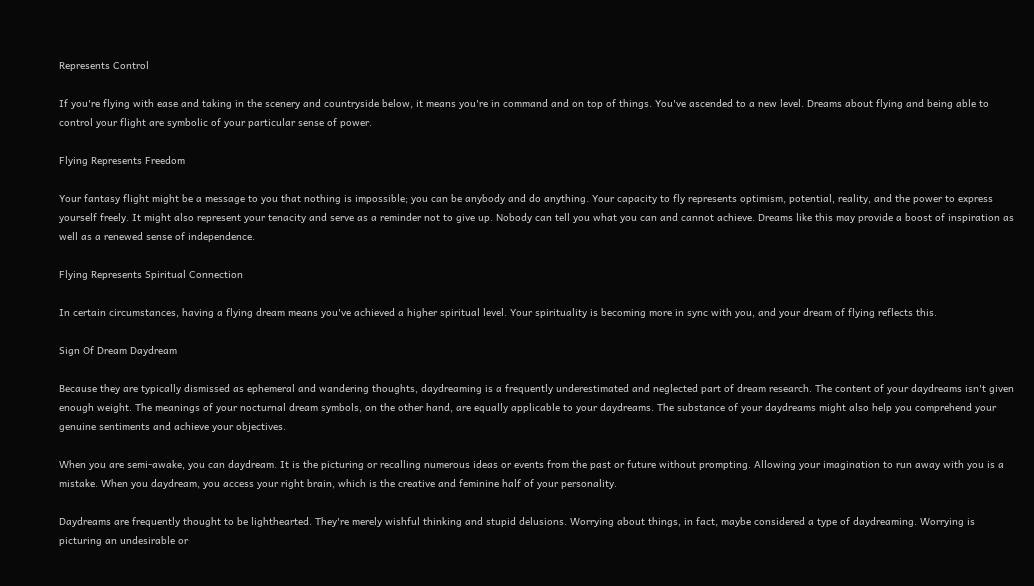Represents Control

If you're flying with ease and taking in the scenery and countryside below, it means you're in command and on top of things. You've ascended to a new level. Dreams about flying and being able to control your flight are symbolic of your particular sense of power.

Flying Represents Freedom

Your fantasy flight might be a message to you that nothing is impossible; you can be anybody and do anything. Your capacity to fly represents optimism, potential, reality, and the power to express yourself freely. It might also represent your tenacity and serve as a reminder not to give up. Nobody can tell you what you can and cannot achieve. Dreams like this may provide a boost of inspiration as well as a renewed sense of independence.

Flying Represents Spiritual Connection

In certain circumstances, having a flying dream means you've achieved a higher spiritual level. Your spirituality is becoming more in sync with you, and your dream of flying reflects this.

Sign Of Dream Daydream

Because they are typically dismissed as ephemeral and wandering thoughts, daydreaming is a frequently underestimated and neglected part of dream research. The content of your daydreams isn't given enough weight. The meanings of your nocturnal dream symbols, on the other hand, are equally applicable to your daydreams. The substance of your daydreams might also help you comprehend your genuine sentiments and achieve your objectives.

When you are semi-awake, you can daydream. It is the picturing or recalling numerous ideas or events from the past or future without prompting. Allowing your imagination to run away with you is a mistake. When you daydream, you access your right brain, which is the creative and feminine half of your personality.

Daydreams are frequently thought to be lighthearted. They're merely wishful thinking and stupid delusions. Worrying about things, in fact, maybe considered a type of daydreaming. Worrying is picturing an undesirable or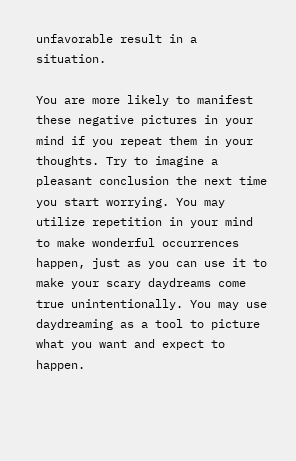unfavorable result in a situation.

You are more likely to manifest these negative pictures in your mind if you repeat them in your thoughts. Try to imagine a pleasant conclusion the next time you start worrying. You may utilize repetition in your mind to make wonderful occurrences happen, just as you can use it to make your scary daydreams come true unintentionally. You may use daydreaming as a tool to picture what you want and expect to happen.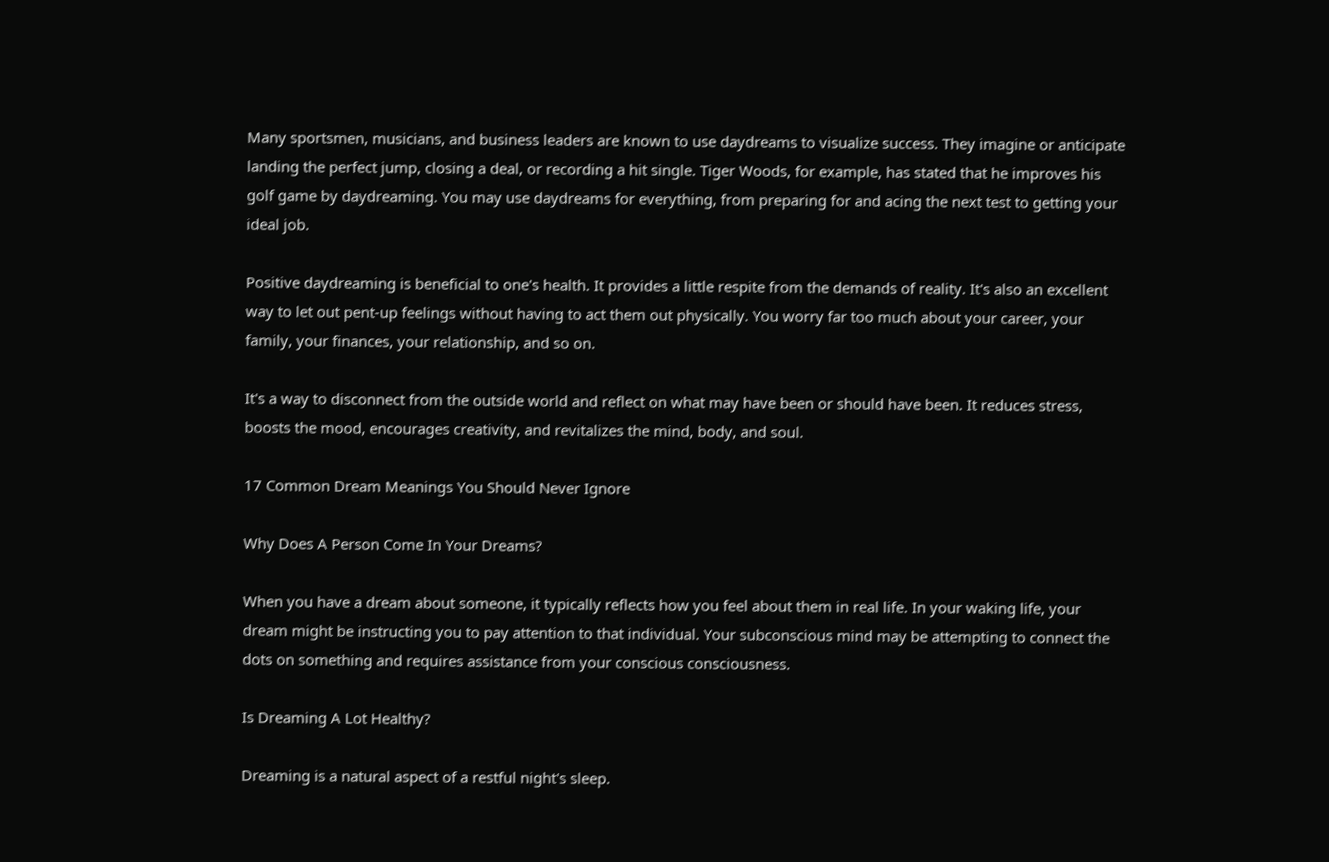Many sportsmen, musicians, and business leaders are known to use daydreams to visualize success. They imagine or anticipate landing the perfect jump, closing a deal, or recording a hit single. Tiger Woods, for example, has stated that he improves his golf game by daydreaming. You may use daydreams for everything, from preparing for and acing the next test to getting your ideal job.

Positive daydreaming is beneficial to one's health. It provides a little respite from the demands of reality. It's also an excellent way to let out pent-up feelings without having to act them out physically. You worry far too much about your career, your family, your finances, your relationship, and so on.

It's a way to disconnect from the outside world and reflect on what may have been or should have been. It reduces stress, boosts the mood, encourages creativity, and revitalizes the mind, body, and soul.

17 Common Dream Meanings You Should Never Ignore

Why Does A Person Come In Your Dreams?

When you have a dream about someone, it typically reflects how you feel about them in real life. In your waking life, your dream might be instructing you to pay attention to that individual. Your subconscious mind may be attempting to connect the dots on something and requires assistance from your conscious consciousness.

Is Dreaming A Lot Healthy?

Dreaming is a natural aspect of a restful night's sleep.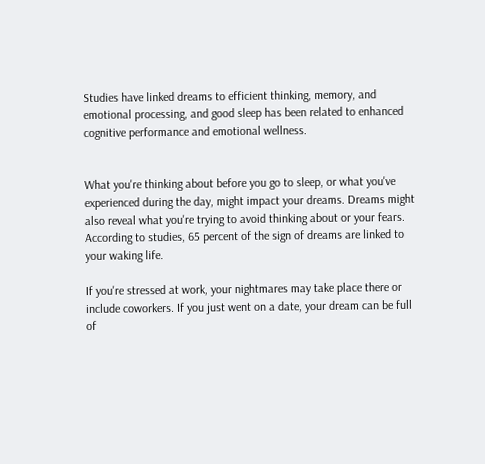Studies have linked dreams to efficient thinking, memory, and emotional processing, and good sleep has been related to enhanced cognitive performance and emotional wellness.


What you're thinking about before you go to sleep, or what you've experienced during the day, might impact your dreams. Dreams might also reveal what you're trying to avoid thinking about or your fears. According to studies, 65 percent of the sign of dreams are linked to your waking life.

If you're stressed at work, your nightmares may take place there or include coworkers. If you just went on a date, your dream can be full of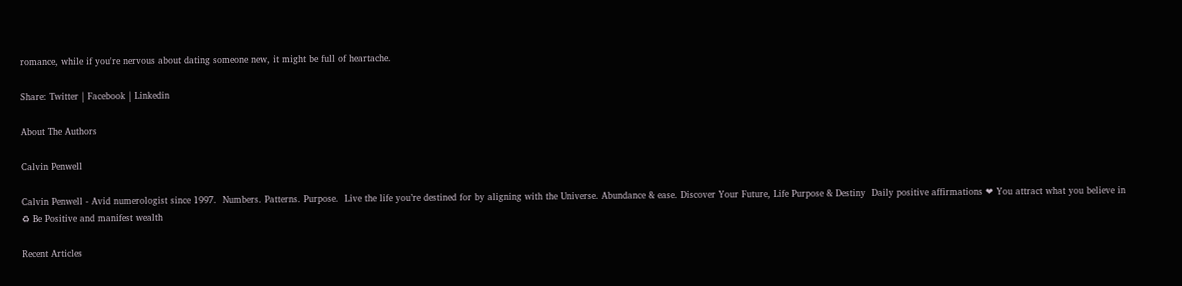romance, while if you're nervous about dating someone new, it might be full of heartache.

Share: Twitter | Facebook | Linkedin

About The Authors

Calvin Penwell

Calvin Penwell - Avid numerologist since 1997.  Numbers. Patterns. Purpose.  Live the life you’re destined for by aligning with the Universe. Abundance & ease. Discover Your Future, Life Purpose & Destiny  Daily positive affirmations ❤ You attract what you believe in ♻ Be Positive and manifest wealth

Recent Articles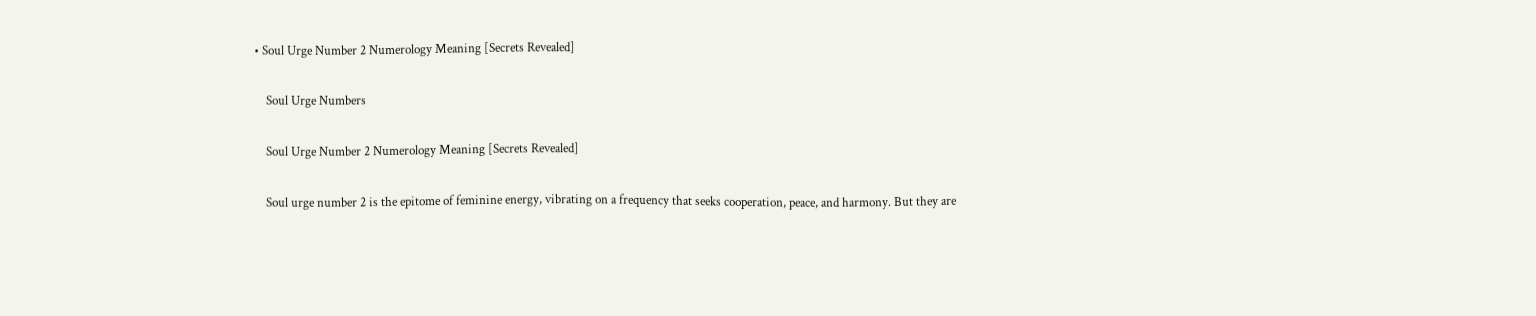• Soul Urge Number 2 Numerology Meaning [Secrets Revealed]

    Soul Urge Numbers

    Soul Urge Number 2 Numerology Meaning [Secrets Revealed]

    Soul urge number 2 is the epitome of feminine energy, vibrating on a frequency that seeks cooperation, peace, and harmony. But they are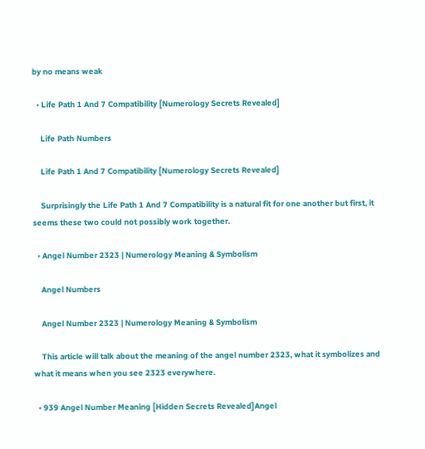by no means weak

  • Life Path 1 And 7 Compatibility [Numerology Secrets Revealed]

    Life Path Numbers

    Life Path 1 And 7 Compatibility [Numerology Secrets Revealed]

    Surprisingly the Life Path 1 And 7 Compatibility is a natural fit for one another but first, it seems these two could not possibly work together.

  • Angel Number 2323 | Numerology Meaning & Symbolism

    Angel Numbers

    Angel Number 2323 | Numerology Meaning & Symbolism

    This article will talk about the meaning of the angel number 2323, what it symbolizes and what it means when you see 2323 everywhere.

  • 939 Angel Number Meaning [Hidden Secrets Revealed]Angel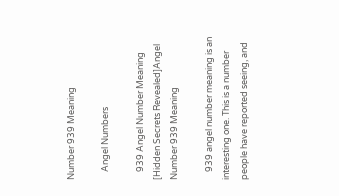Number 939 Meaning

    Angel Numbers

    939 Angel Number Meaning [Hidden Secrets Revealed]Angel Number 939 Meaning

    939 angel number meaning is an interesting one. This is a number people have reported seeing, and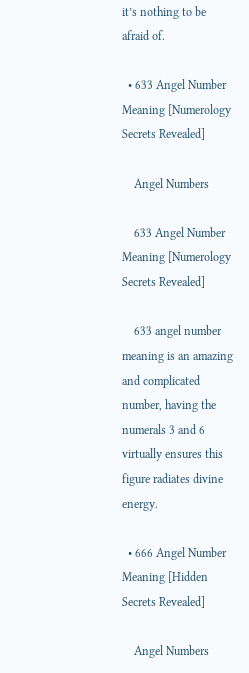it’s nothing to be afraid of.

  • 633 Angel Number Meaning [Numerology Secrets Revealed]

    Angel Numbers

    633 Angel Number Meaning [Numerology Secrets Revealed]

    633 angel number meaning is an amazing and complicated number, having the numerals 3 and 6 virtually ensures this figure radiates divine energy.

  • 666 Angel Number Meaning [Hidden Secrets Revealed]

    Angel Numbers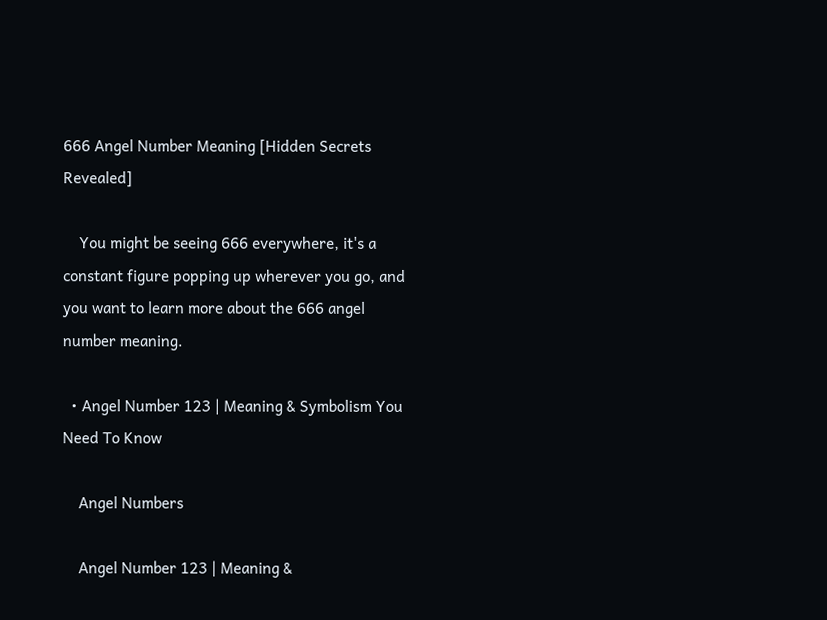666 Angel Number Meaning [Hidden Secrets Revealed]

    You might be seeing 666 everywhere, it's a constant figure popping up wherever you go, and you want to learn more about the 666 angel number meaning.

  • Angel Number 123 | Meaning & Symbolism You Need To Know

    Angel Numbers

    Angel Number 123 | Meaning &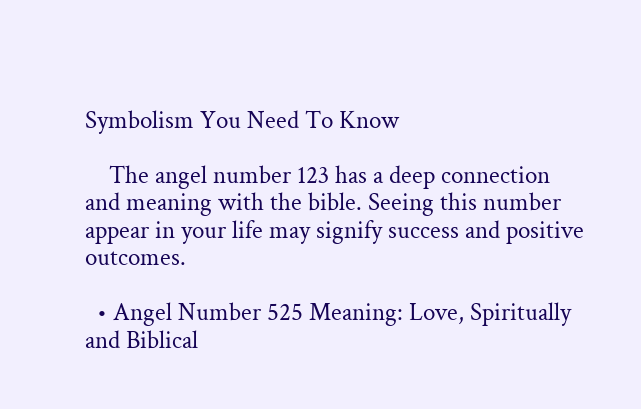Symbolism You Need To Know

    The angel number 123 has a deep connection and meaning with the bible. Seeing this number appear in your life may signify success and positive outcomes.

  • Angel Number 525 Meaning: Love, Spiritually and Biblical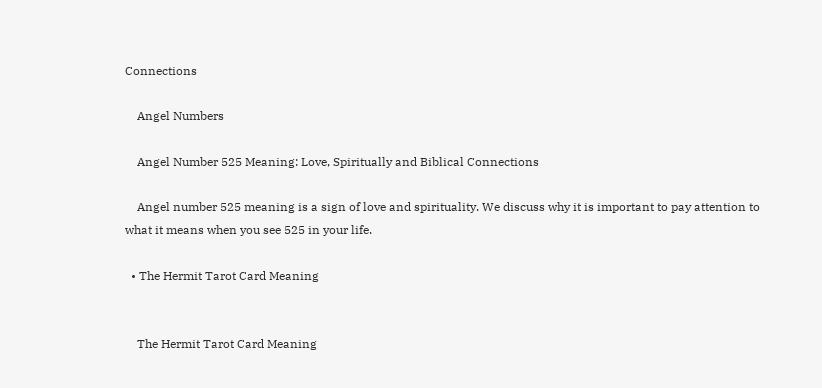Connections

    Angel Numbers

    Angel Number 525 Meaning: Love, Spiritually and Biblical Connections

    Angel number 525 meaning is a sign of love and spirituality. We discuss why it is important to pay attention to what it means when you see 525 in your life.

  • The Hermit Tarot Card Meaning


    The Hermit Tarot Card Meaning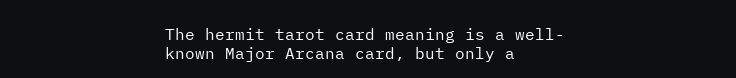The hermit tarot card meaning is a well-known Major Arcana card, but only a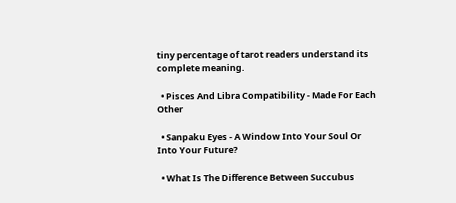tiny percentage of tarot readers understand its complete meaning.

  • Pisces And Libra Compatibility - Made For Each Other

  • Sanpaku Eyes - A Window Into Your Soul Or Into Your Future?

  • What Is The Difference Between Succubus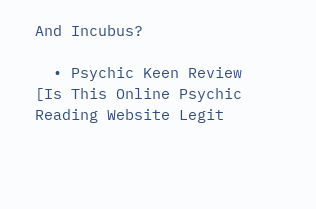And Incubus?

  • Psychic Keen Review [Is This Online Psychic Reading Website Legit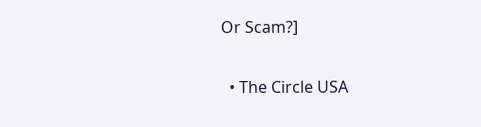Or Scam?]

  • The Circle USA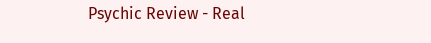Psychic Review - Real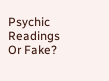Psychic Readings Or Fake?